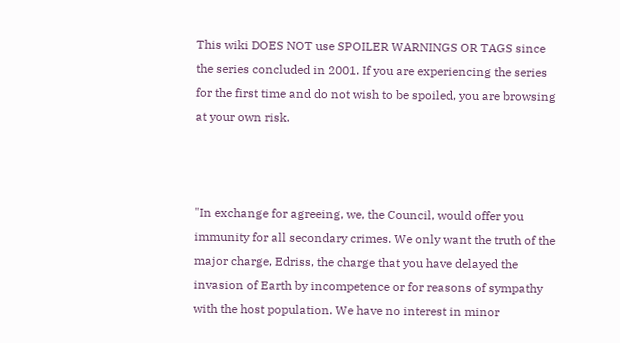This wiki DOES NOT use SPOILER WARNINGS OR TAGS since the series concluded in 2001. If you are experiencing the series for the first time and do not wish to be spoiled, you are browsing at your own risk.



"In exchange for agreeing, we, the Council, would offer you immunity for all secondary crimes. We only want the truth of the major charge, Edriss, the charge that you have delayed the invasion of Earth by incompetence or for reasons of sympathy with the host population. We have no interest in minor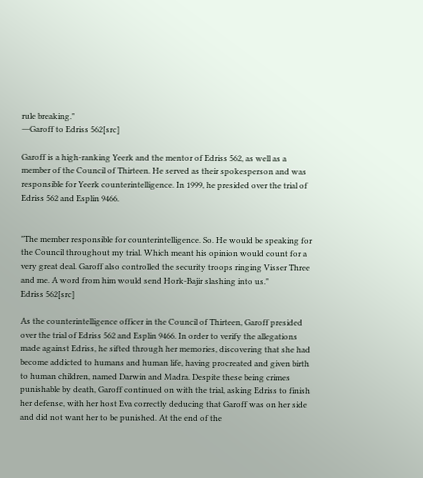rule breaking."
―Garoff to Edriss 562[src]

Garoff is a high-ranking Yeerk and the mentor of Edriss 562, as well as a member of the Council of Thirteen. He served as their spokesperson and was responsible for Yeerk counterintelligence. In 1999, he presided over the trial of Edriss 562 and Esplin 9466.


"The member responsible for counterintelligence. So. He would be speaking for the Council throughout my trial. Which meant his opinion would count for a very great deal. Garoff also controlled the security troops ringing Visser Three and me. A word from him would send Hork-Bajir slashing into us."
Edriss 562[src]

As the counterintelligence officer in the Council of Thirteen, Garoff presided over the trial of Edriss 562 and Esplin 9466. In order to verify the allegations made against Edriss, he sifted through her memories, discovering that she had become addicted to humans and human life, having procreated and given birth to human children, named Darwin and Madra. Despite these being crimes punishable by death, Garoff continued on with the trial, asking Edriss to finish her defense, with her host Eva correctly deducing that Garoff was on her side and did not want her to be punished. At the end of the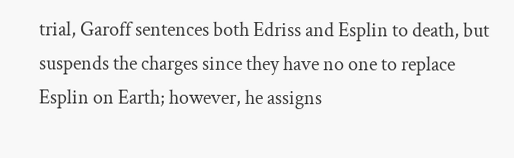trial, Garoff sentences both Edriss and Esplin to death, but suspends the charges since they have no one to replace Esplin on Earth; however, he assigns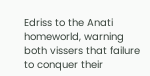Edriss to the Anati homeworld, warning both vissers that failure to conquer their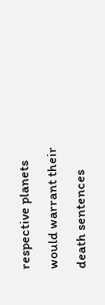respective planets would warrant their death sentences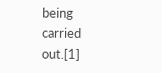being carried out.[1]